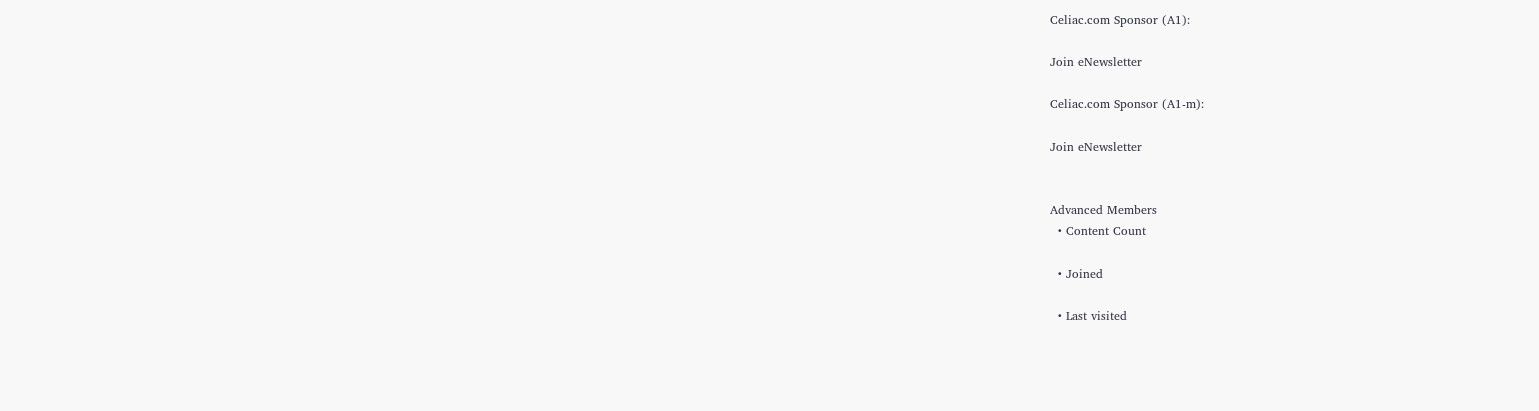Celiac.com Sponsor (A1):

Join eNewsletter

Celiac.com Sponsor (A1-m):

Join eNewsletter


Advanced Members
  • Content Count

  • Joined

  • Last visited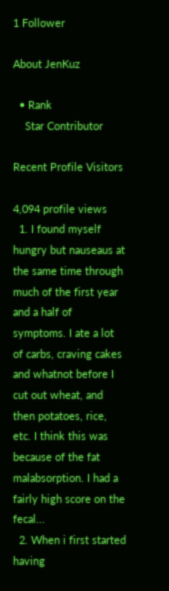1 Follower

About JenKuz

  • Rank
    Star Contributor

Recent Profile Visitors

4,094 profile views
  1. I found myself hungry but nauseaus at the same time through much of the first year and a half of symptoms. I ate a lot of carbs, craving cakes and whatnot before I cut out wheat, and then potatoes, rice, etc. I think this was because of the fat malabsorption. I had a fairly high score on the fecal...
  2. When i first started having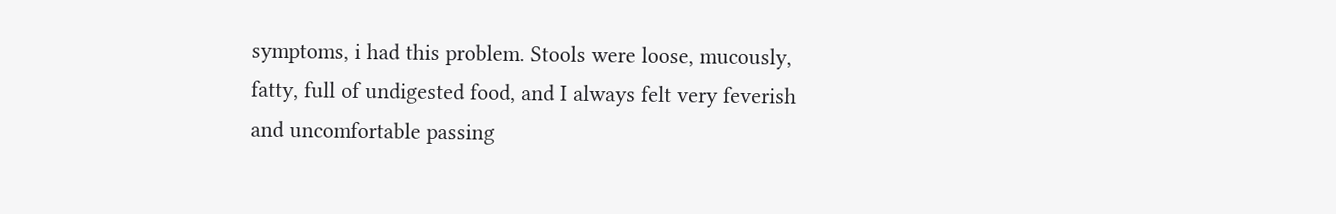symptoms, i had this problem. Stools were loose, mucously, fatty, full of undigested food, and I always felt very feverish and uncomfortable passing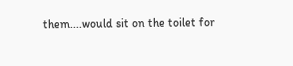them....would sit on the toilet for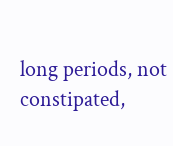long periods, not constipated,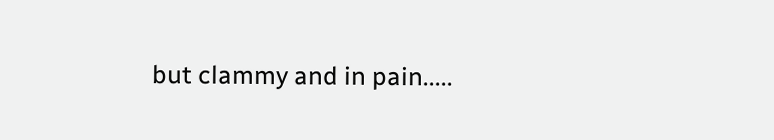but clammy and in pain.....